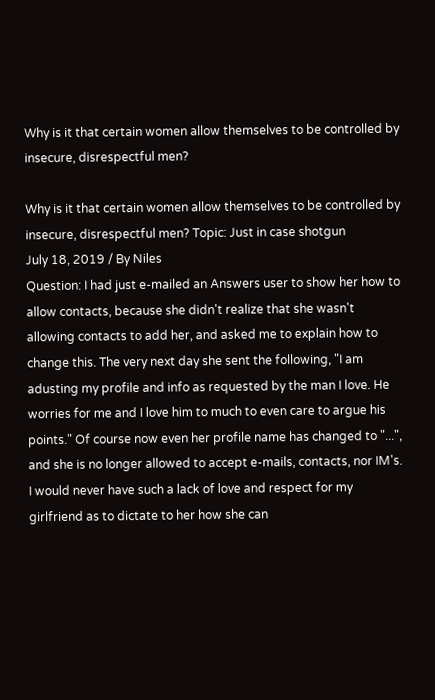Why is it that certain women allow themselves to be controlled by insecure, disrespectful men?

Why is it that certain women allow themselves to be controlled by insecure, disrespectful men? Topic: Just in case shotgun
July 18, 2019 / By Niles
Question: I had just e-mailed an Answers user to show her how to allow contacts, because she didn't realize that she wasn't allowing contacts to add her, and asked me to explain how to change this. The very next day she sent the following, "I am adusting my profile and info as requested by the man I love. He worries for me and I love him to much to even care to argue his points." Of course now even her profile name has changed to "...", and she is no longer allowed to accept e-mails, contacts, nor IM's. I would never have such a lack of love and respect for my girlfriend as to dictate to her how she can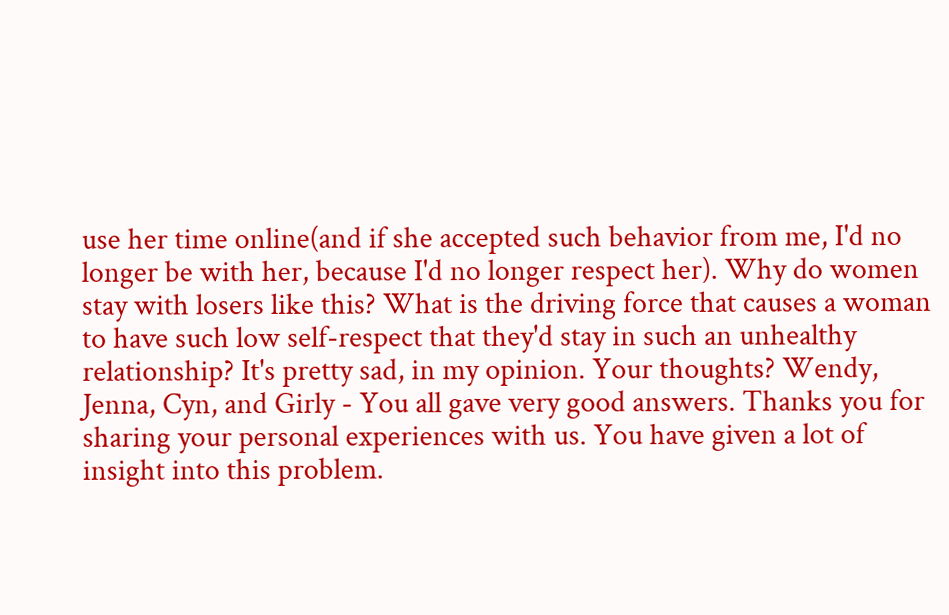use her time online(and if she accepted such behavior from me, I'd no longer be with her, because I'd no longer respect her). Why do women stay with losers like this? What is the driving force that causes a woman to have such low self-respect that they'd stay in such an unhealthy relationship? It's pretty sad, in my opinion. Your thoughts? Wendy, Jenna, Cyn, and Girly - You all gave very good answers. Thanks you for sharing your personal experiences with us. You have given a lot of insight into this problem.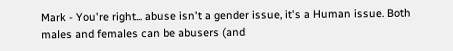Mark - You're right... abuse isn't a gender issue, it's a Human issue. Both males and females can be abusers (and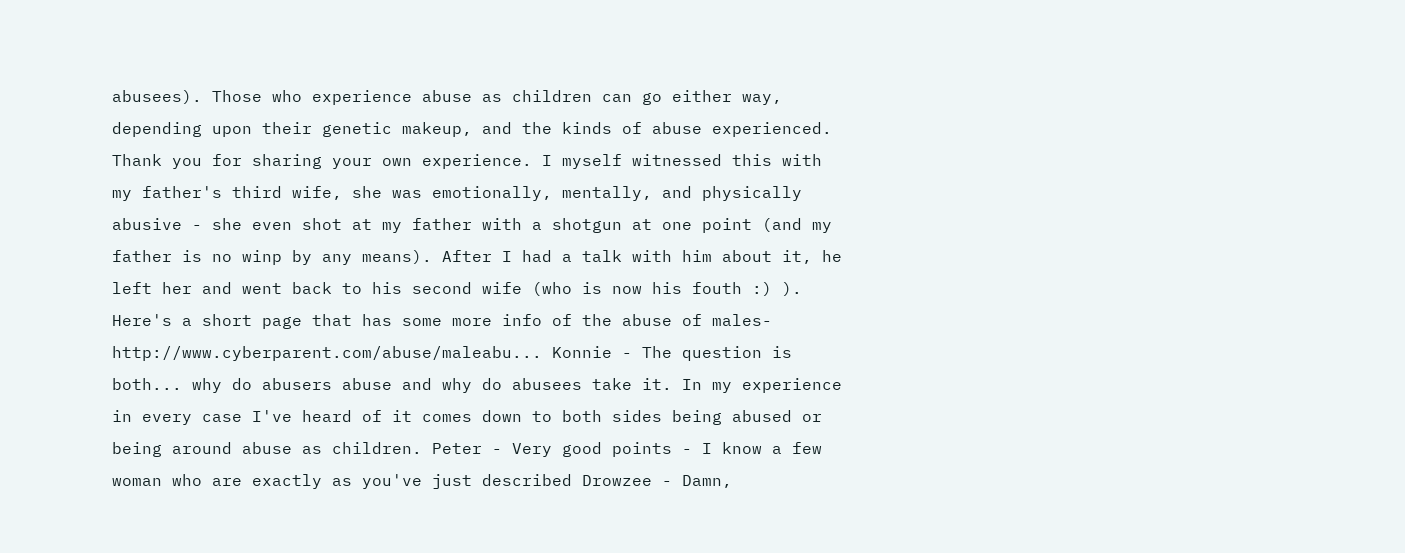abusees). Those who experience abuse as children can go either way, depending upon their genetic makeup, and the kinds of abuse experienced. Thank you for sharing your own experience. I myself witnessed this with my father's third wife, she was emotionally, mentally, and physically abusive - she even shot at my father with a shotgun at one point (and my father is no winp by any means). After I had a talk with him about it, he left her and went back to his second wife (who is now his fouth :) ). Here's a short page that has some more info of the abuse of males- http://www.cyberparent.com/abuse/maleabu... Konnie - The question is both... why do abusers abuse and why do abusees take it. In my experience in every case I've heard of it comes down to both sides being abused or being around abuse as children. Peter - Very good points - I know a few woman who are exactly as you've just described Drowzee - Damn,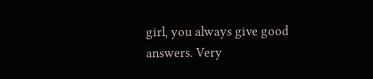girl, you always give good answers. Very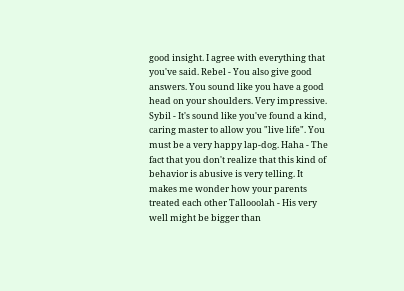good insight. I agree with everything that you've said. Rebel - You also give good answers. You sound like you have a good head on your shoulders. Very impressive. Sybil - It's sound like you've found a kind, caring master to allow you "live life". You must be a very happy lap-dog. Haha - The fact that you don't realize that this kind of behavior is abusive is very telling. It makes me wonder how your parents treated each other Tallooolah - His very well might be bigger than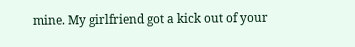mine. My girlfriend got a kick out of your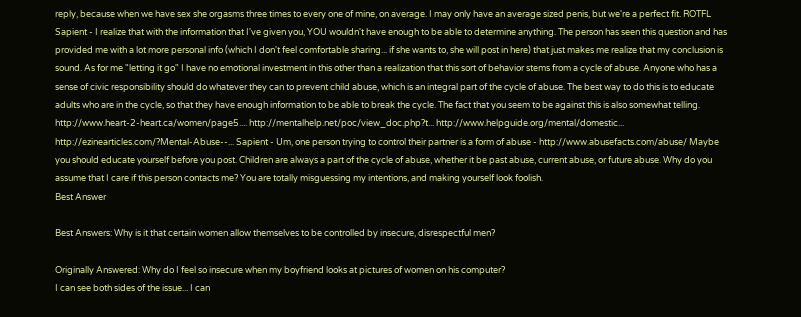reply, because when we have sex she orgasms three times to every one of mine, on average. I may only have an average sized penis, but we're a perfect fit. ROTFL Sapient - I realize that with the information that I've given you, YOU wouldn't have enough to be able to determine anything. The person has seen this question and has provided me with a lot more personal info (which I don't feel comfortable sharing... if she wants to, she will post in here) that just makes me realize that my conclusion is sound. As for me "letting it go" I have no emotional investment in this other than a realization that this sort of behavior stems from a cycle of abuse. Anyone who has a sense of civic responsibility should do whatever they can to prevent child abuse, which is an integral part of the cycle of abuse. The best way to do this is to educate adults who are in the cycle, so that they have enough information to be able to break the cycle. The fact that you seem to be against this is also somewhat telling. http://www.heart-2-heart.ca/women/page5.... http://mentalhelp.net/poc/view_doc.php?t... http://www.helpguide.org/mental/domestic... http://ezinearticles.com/?Mental-Abuse--... Sapient - Um, one person trying to control their partner is a form of abuse - http://www.abusefacts.com/abuse/ Maybe you should educate yourself before you post. Children are always a part of the cycle of abuse, whether it be past abuse, current abuse, or future abuse. Why do you assume that I care if this person contacts me? You are totally misguessing my intentions, and making yourself look foolish.
Best Answer

Best Answers: Why is it that certain women allow themselves to be controlled by insecure, disrespectful men?

Originally Answered: Why do I feel so insecure when my boyfriend looks at pictures of women on his computer?
I can see both sides of the issue... I can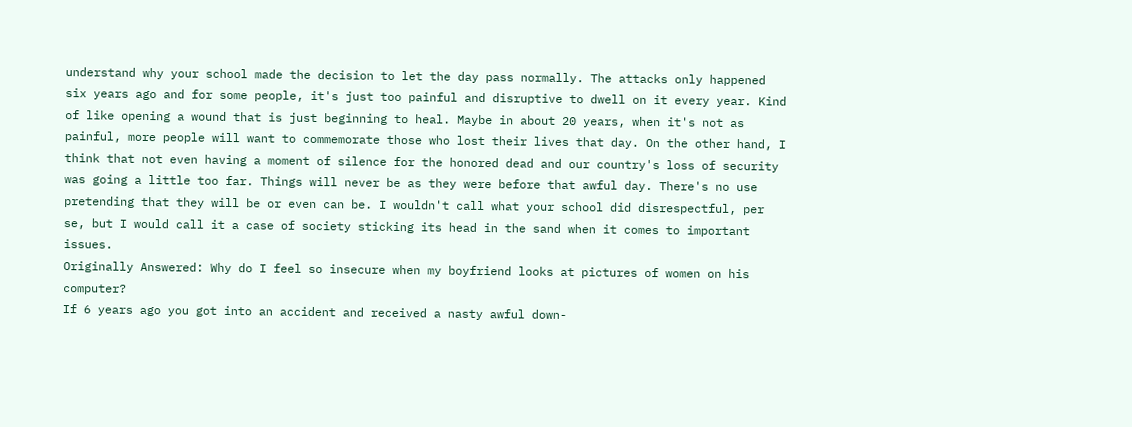understand why your school made the decision to let the day pass normally. The attacks only happened six years ago and for some people, it's just too painful and disruptive to dwell on it every year. Kind of like opening a wound that is just beginning to heal. Maybe in about 20 years, when it's not as painful, more people will want to commemorate those who lost their lives that day. On the other hand, I think that not even having a moment of silence for the honored dead and our country's loss of security was going a little too far. Things will never be as they were before that awful day. There's no use pretending that they will be or even can be. I wouldn't call what your school did disrespectful, per se, but I would call it a case of society sticking its head in the sand when it comes to important issues.
Originally Answered: Why do I feel so insecure when my boyfriend looks at pictures of women on his computer?
If 6 years ago you got into an accident and received a nasty awful down-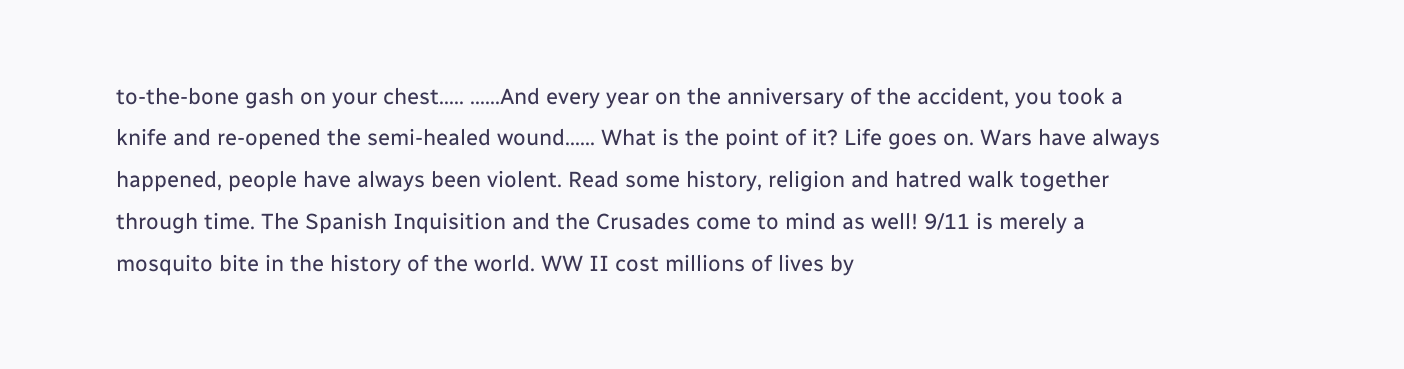to-the-bone gash on your chest..... ......And every year on the anniversary of the accident, you took a knife and re-opened the semi-healed wound...... What is the point of it? Life goes on. Wars have always happened, people have always been violent. Read some history, religion and hatred walk together through time. The Spanish Inquisition and the Crusades come to mind as well! 9/11 is merely a mosquito bite in the history of the world. WW II cost millions of lives by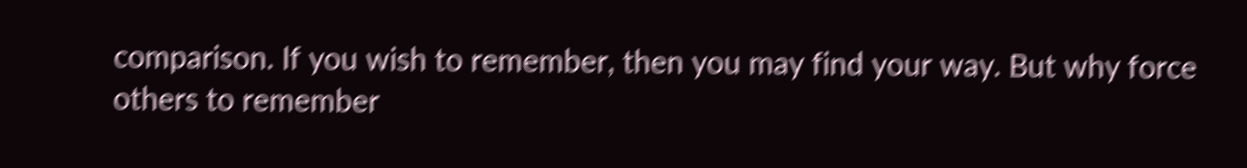comparison. If you wish to remember, then you may find your way. But why force others to remember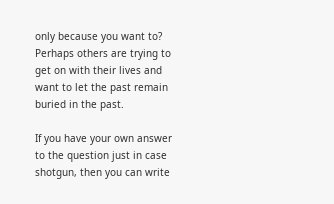only because you want to? Perhaps others are trying to get on with their lives and want to let the past remain buried in the past.

If you have your own answer to the question just in case shotgun, then you can write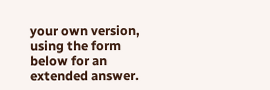your own version, using the form below for an extended answer.